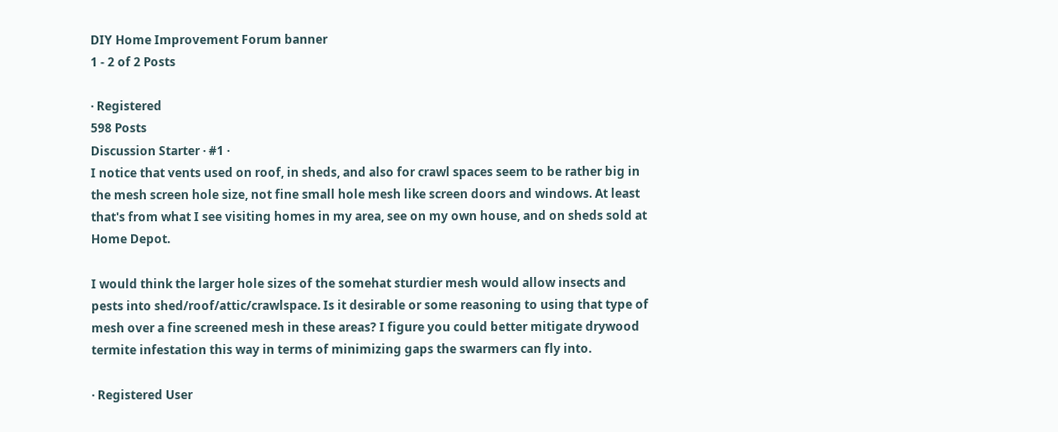DIY Home Improvement Forum banner
1 - 2 of 2 Posts

· Registered
598 Posts
Discussion Starter · #1 ·
I notice that vents used on roof, in sheds, and also for crawl spaces seem to be rather big in the mesh screen hole size, not fine small hole mesh like screen doors and windows. At least that's from what I see visiting homes in my area, see on my own house, and on sheds sold at Home Depot.

I would think the larger hole sizes of the somehat sturdier mesh would allow insects and pests into shed/roof/attic/crawlspace. Is it desirable or some reasoning to using that type of mesh over a fine screened mesh in these areas? I figure you could better mitigate drywood termite infestation this way in terms of minimizing gaps the swarmers can fly into.

· Registered User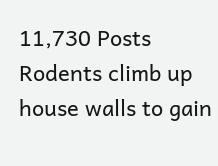11,730 Posts
Rodents climb up house walls to gain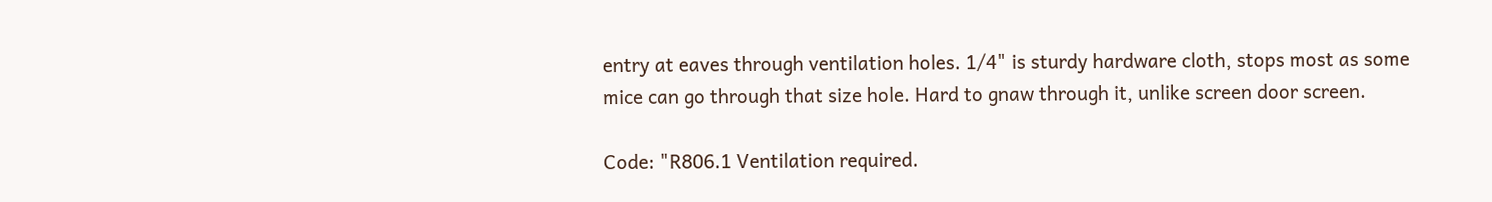entry at eaves through ventilation holes. 1/4" is sturdy hardware cloth, stops most as some mice can go through that size hole. Hard to gnaw through it, unlike screen door screen.

Code: "R806.1 Ventilation required.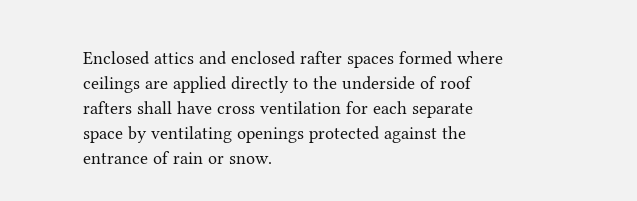Enclosed attics and enclosed rafter spaces formed where ceilings are applied directly to the underside of roof rafters shall have cross ventilation for each separate space by ventilating openings protected against the entrance of rain or snow.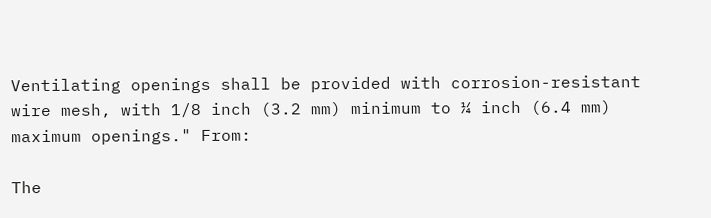Ventilating openings shall be provided with corrosion-resistant wire mesh, with 1/8 inch (3.2 mm) minimum to ¼ inch (6.4 mm) maximum openings." From:

The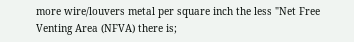more wire/louvers metal per square inch the less "Net Free Venting Area (NFVA) there is;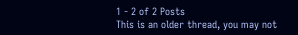1 - 2 of 2 Posts
This is an older thread, you may not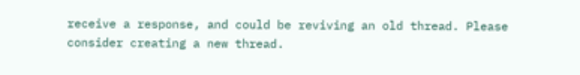receive a response, and could be reviving an old thread. Please consider creating a new thread.